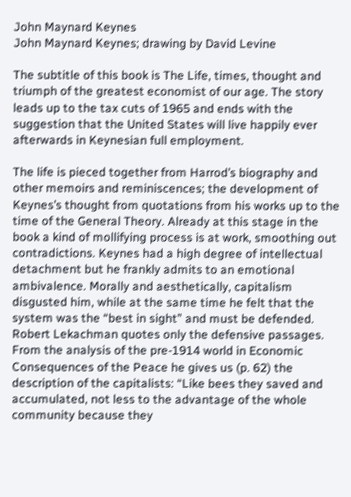John Maynard Keynes
John Maynard Keynes; drawing by David Levine

The subtitle of this book is The Life, times, thought and triumph of the greatest economist of our age. The story leads up to the tax cuts of 1965 and ends with the suggestion that the United States will live happily ever afterwards in Keynesian full employment.

The life is pieced together from Harrod’s biography and other memoirs and reminiscences; the development of Keynes’s thought from quotations from his works up to the time of the General Theory. Already at this stage in the book a kind of mollifying process is at work, smoothing out contradictions. Keynes had a high degree of intellectual detachment but he frankly admits to an emotional ambivalence. Morally and aesthetically, capitalism disgusted him, while at the same time he felt that the system was the “best in sight” and must be defended. Robert Lekachman quotes only the defensive passages. From the analysis of the pre-1914 world in Economic Consequences of the Peace he gives us (p. 62) the description of the capitalists: “Like bees they saved and accumulated, not less to the advantage of the whole community because they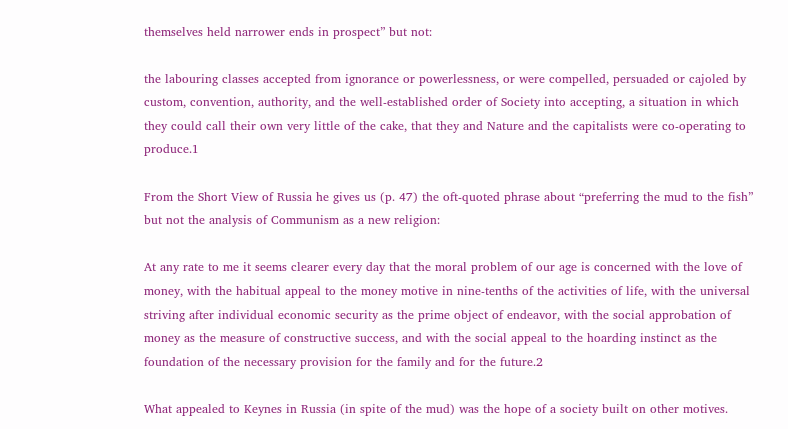themselves held narrower ends in prospect” but not:

the labouring classes accepted from ignorance or powerlessness, or were compelled, persuaded or cajoled by custom, convention, authority, and the well-established order of Society into accepting, a situation in which they could call their own very little of the cake, that they and Nature and the capitalists were co-operating to produce.1

From the Short View of Russia he gives us (p. 47) the oft-quoted phrase about “preferring the mud to the fish” but not the analysis of Communism as a new religion:

At any rate to me it seems clearer every day that the moral problem of our age is concerned with the love of money, with the habitual appeal to the money motive in nine-tenths of the activities of life, with the universal striving after individual economic security as the prime object of endeavor, with the social approbation of money as the measure of constructive success, and with the social appeal to the hoarding instinct as the foundation of the necessary provision for the family and for the future.2

What appealed to Keynes in Russia (in spite of the mud) was the hope of a society built on other motives.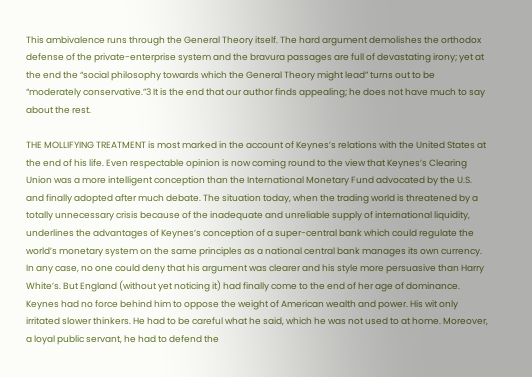This ambivalence runs through the General Theory itself. The hard argument demolishes the orthodox defense of the private-enterprise system and the bravura passages are full of devastating irony; yet at the end the “social philosophy towards which the General Theory might lead” turns out to be “moderately conservative.”3 It is the end that our author finds appealing; he does not have much to say about the rest.

THE MOLLIFYING TREATMENT is most marked in the account of Keynes’s relations with the United States at the end of his life. Even respectable opinion is now coming round to the view that Keynes’s Clearing Union was a more intelligent conception than the International Monetary Fund advocated by the U.S. and finally adopted after much debate. The situation today, when the trading world is threatened by a totally unnecessary crisis because of the inadequate and unreliable supply of international liquidity, underlines the advantages of Keynes’s conception of a super-central bank which could regulate the world’s monetary system on the same principles as a national central bank manages its own currency. In any case, no one could deny that his argument was clearer and his style more persuasive than Harry White’s. But England (without yet noticing it) had finally come to the end of her age of dominance. Keynes had no force behind him to oppose the weight of American wealth and power. His wit only irritated slower thinkers. He had to be careful what he said, which he was not used to at home. Moreover, a loyal public servant, he had to defend the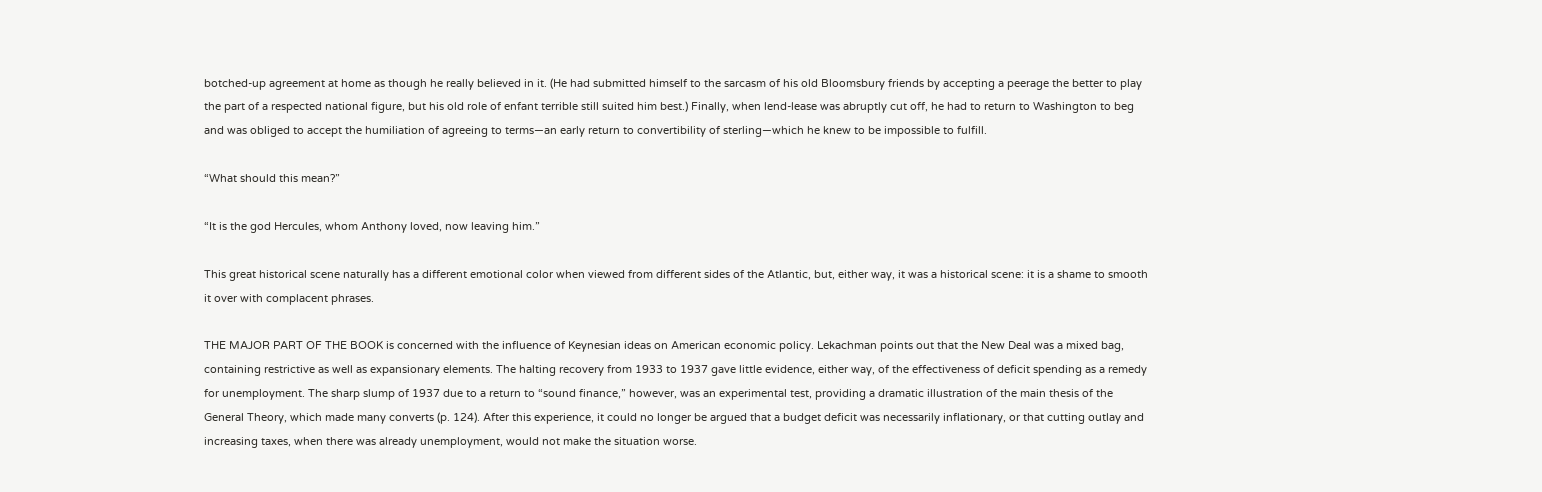botched-up agreement at home as though he really believed in it. (He had submitted himself to the sarcasm of his old Bloomsbury friends by accepting a peerage the better to play the part of a respected national figure, but his old role of enfant terrible still suited him best.) Finally, when lend-lease was abruptly cut off, he had to return to Washington to beg and was obliged to accept the humiliation of agreeing to terms—an early return to convertibility of sterling—which he knew to be impossible to fulfill.

“What should this mean?”

“It is the god Hercules, whom Anthony loved, now leaving him.”

This great historical scene naturally has a different emotional color when viewed from different sides of the Atlantic, but, either way, it was a historical scene: it is a shame to smooth it over with complacent phrases.

THE MAJOR PART OF THE BOOK is concerned with the influence of Keynesian ideas on American economic policy. Lekachman points out that the New Deal was a mixed bag, containing restrictive as well as expansionary elements. The halting recovery from 1933 to 1937 gave little evidence, either way, of the effectiveness of deficit spending as a remedy for unemployment. The sharp slump of 1937 due to a return to “sound finance,” however, was an experimental test, providing a dramatic illustration of the main thesis of the General Theory, which made many converts (p. 124). After this experience, it could no longer be argued that a budget deficit was necessarily inflationary, or that cutting outlay and increasing taxes, when there was already unemployment, would not make the situation worse.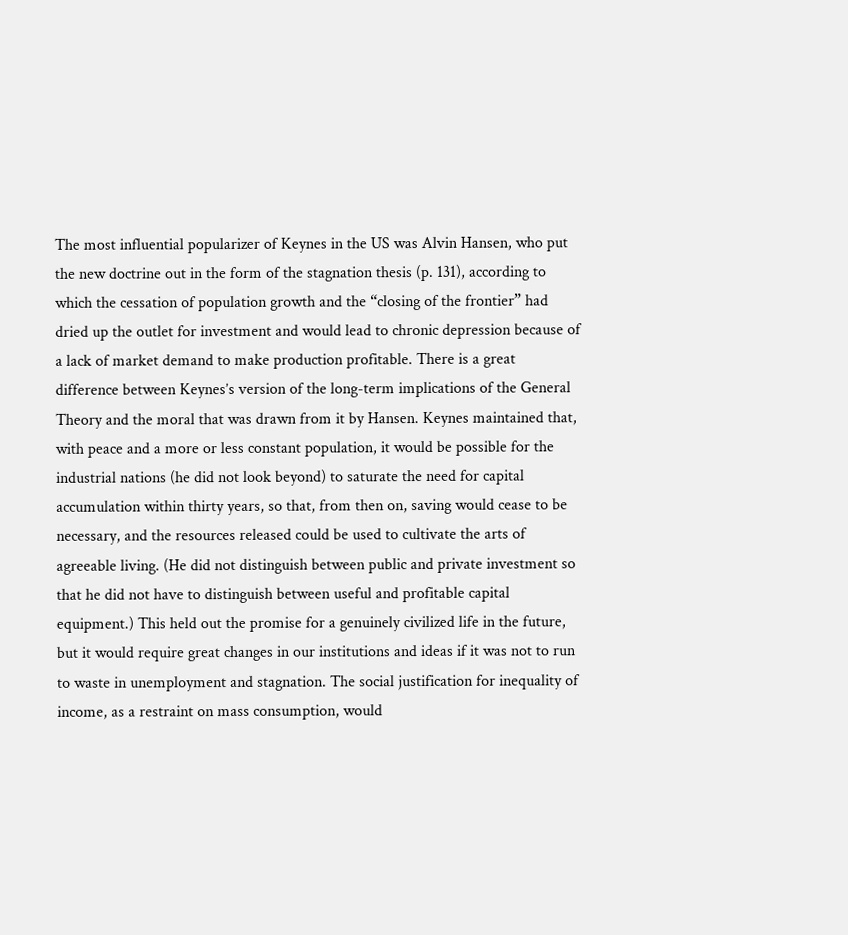The most influential popularizer of Keynes in the US was Alvin Hansen, who put the new doctrine out in the form of the stagnation thesis (p. 131), according to which the cessation of population growth and the “closing of the frontier” had dried up the outlet for investment and would lead to chronic depression because of a lack of market demand to make production profitable. There is a great difference between Keynes’s version of the long-term implications of the General Theory and the moral that was drawn from it by Hansen. Keynes maintained that, with peace and a more or less constant population, it would be possible for the industrial nations (he did not look beyond) to saturate the need for capital accumulation within thirty years, so that, from then on, saving would cease to be necessary, and the resources released could be used to cultivate the arts of agreeable living. (He did not distinguish between public and private investment so that he did not have to distinguish between useful and profitable capital equipment.) This held out the promise for a genuinely civilized life in the future, but it would require great changes in our institutions and ideas if it was not to run to waste in unemployment and stagnation. The social justification for inequality of income, as a restraint on mass consumption, would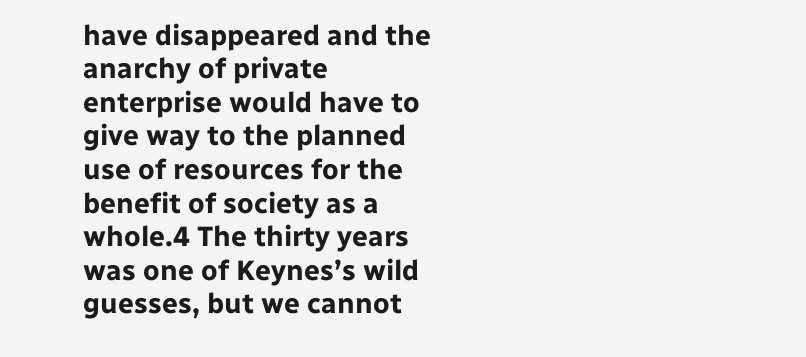have disappeared and the anarchy of private enterprise would have to give way to the planned use of resources for the benefit of society as a whole.4 The thirty years was one of Keynes’s wild guesses, but we cannot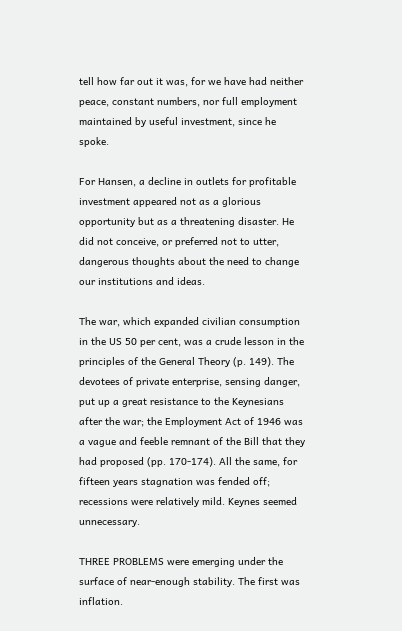tell how far out it was, for we have had neither peace, constant numbers, nor full employment maintained by useful investment, since he spoke.

For Hansen, a decline in outlets for profitable investment appeared not as a glorious opportunity but as a threatening disaster. He did not conceive, or preferred not to utter, dangerous thoughts about the need to change our institutions and ideas.

The war, which expanded civilian consumption in the US 50 per cent, was a crude lesson in the principles of the General Theory (p. 149). The devotees of private enterprise, sensing danger, put up a great resistance to the Keynesians after the war; the Employment Act of 1946 was a vague and feeble remnant of the Bill that they had proposed (pp. 170-174). All the same, for fifteen years stagnation was fended off; recessions were relatively mild. Keynes seemed unnecessary.

THREE PROBLEMS were emerging under the surface of near-enough stability. The first was inflation.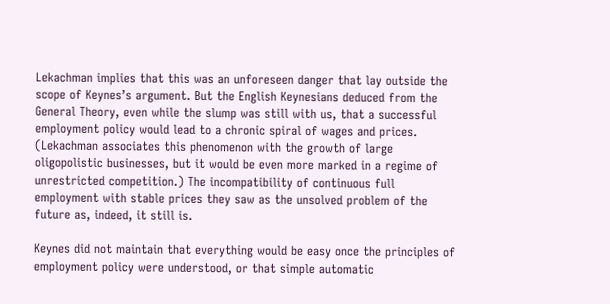Lekachman implies that this was an unforeseen danger that lay outside the scope of Keynes’s argument. But the English Keynesians deduced from the General Theory, even while the slump was still with us, that a successful employment policy would lead to a chronic spiral of wages and prices. (Lekachman associates this phenomenon with the growth of large oligopolistic businesses, but it would be even more marked in a regime of unrestricted competition.) The incompatibility of continuous full employment with stable prices they saw as the unsolved problem of the future as, indeed, it still is.

Keynes did not maintain that everything would be easy once the principles of employment policy were understood, or that simple automatic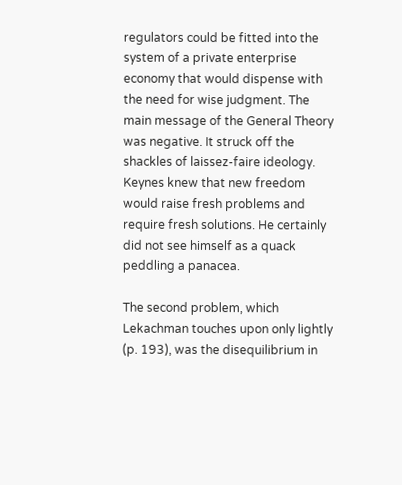regulators could be fitted into the system of a private enterprise economy that would dispense with the need for wise judgment. The main message of the General Theory was negative. It struck off the shackles of laissez-faire ideology. Keynes knew that new freedom would raise fresh problems and require fresh solutions. He certainly did not see himself as a quack peddling a panacea.

The second problem, which Lekachman touches upon only lightly (p. 193), was the disequilibrium in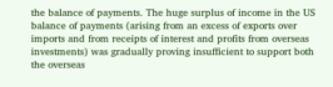the balance of payments. The huge surplus of income in the US balance of payments (arising from an excess of exports over imports and from receipts of interest and profits from overseas investments) was gradually proving insufficient to support both the overseas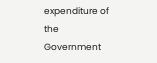expenditure of the Government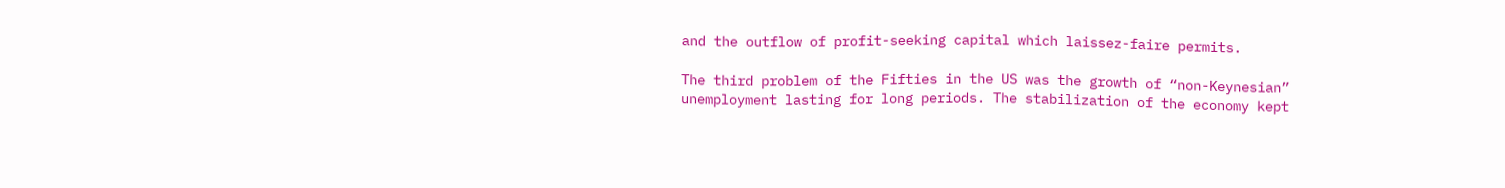and the outflow of profit-seeking capital which laissez-faire permits.

The third problem of the Fifties in the US was the growth of “non-Keynesian” unemployment lasting for long periods. The stabilization of the economy kept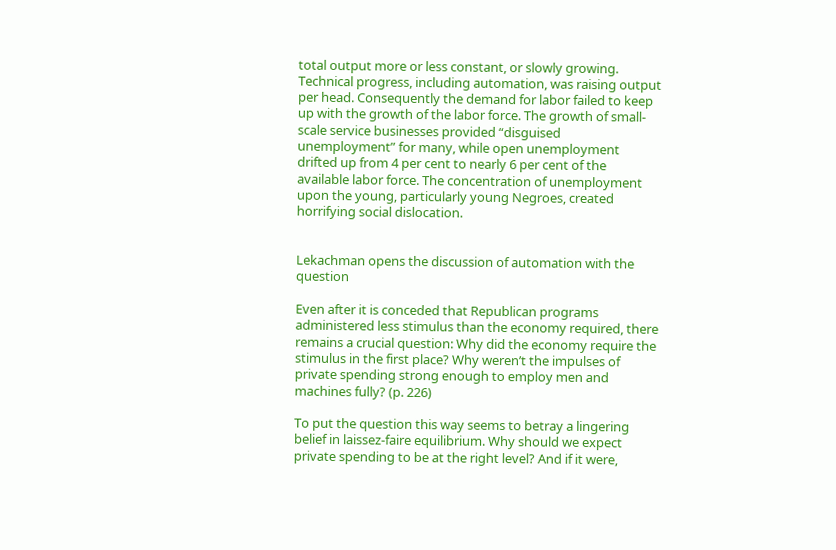total output more or less constant, or slowly growing. Technical progress, including automation, was raising output per head. Consequently the demand for labor failed to keep up with the growth of the labor force. The growth of small-scale service businesses provided “disguised unemployment” for many, while open unemployment drifted up from 4 per cent to nearly 6 per cent of the available labor force. The concentration of unemployment upon the young, particularly young Negroes, created horrifying social dislocation.


Lekachman opens the discussion of automation with the question

Even after it is conceded that Republican programs administered less stimulus than the economy required, there remains a crucial question: Why did the economy require the stimulus in the first place? Why weren’t the impulses of private spending strong enough to employ men and machines fully? (p. 226)

To put the question this way seems to betray a lingering belief in laissez-faire equilibrium. Why should we expect private spending to be at the right level? And if it were,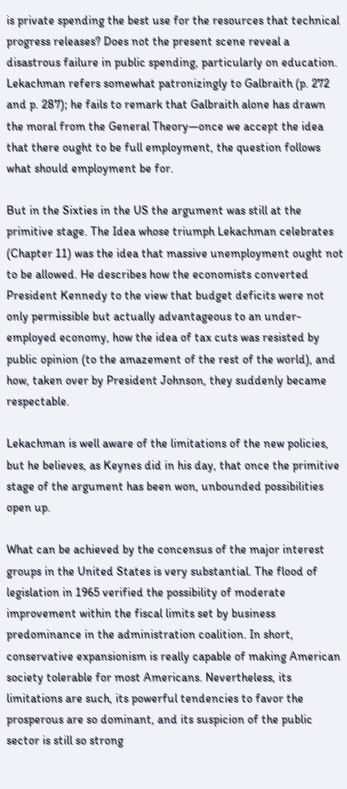is private spending the best use for the resources that technical progress releases? Does not the present scene reveal a disastrous failure in public spending, particularly on education. Lekachman refers somewhat patronizingly to Galbraith (p. 272 and p. 287); he fails to remark that Galbraith alone has drawn the moral from the General Theory—once we accept the idea that there ought to be full employment, the question follows what should employment be for.

But in the Sixties in the US the argument was still at the primitive stage. The Idea whose triumph Lekachman celebrates (Chapter 11) was the idea that massive unemployment ought not to be allowed. He describes how the economists converted President Kennedy to the view that budget deficits were not only permissible but actually advantageous to an under-employed economy, how the idea of tax cuts was resisted by public opinion (to the amazement of the rest of the world), and how, taken over by President Johnson, they suddenly became respectable.

Lekachman is well aware of the limitations of the new policies, but he believes, as Keynes did in his day, that once the primitive stage of the argument has been won, unbounded possibilities open up.

What can be achieved by the concensus of the major interest groups in the United States is very substantial. The flood of legislation in 1965 verified the possibility of moderate improvement within the fiscal limits set by business predominance in the administration coalition. In short, conservative expansionism is really capable of making American society tolerable for most Americans. Nevertheless, its limitations are such, its powerful tendencies to favor the prosperous are so dominant, and its suspicion of the public sector is still so strong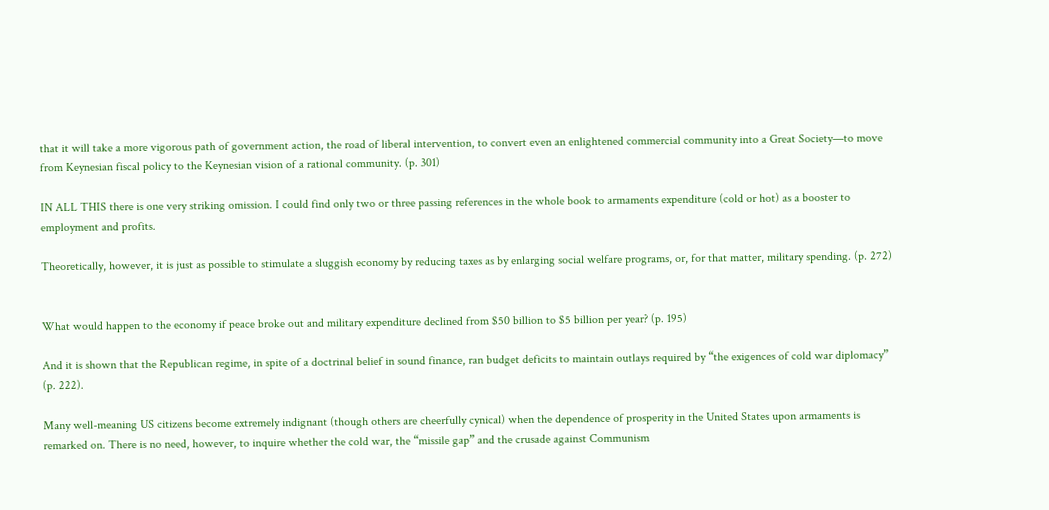that it will take a more vigorous path of government action, the road of liberal intervention, to convert even an enlightened commercial community into a Great Society—to move from Keynesian fiscal policy to the Keynesian vision of a rational community. (p. 301)

IN ALL THIS there is one very striking omission. I could find only two or three passing references in the whole book to armaments expenditure (cold or hot) as a booster to employment and profits.

Theoretically, however, it is just as possible to stimulate a sluggish economy by reducing taxes as by enlarging social welfare programs, or, for that matter, military spending. (p. 272)


What would happen to the economy if peace broke out and military expenditure declined from $50 billion to $5 billion per year? (p. 195)

And it is shown that the Republican regime, in spite of a doctrinal belief in sound finance, ran budget deficits to maintain outlays required by “the exigences of cold war diplomacy” (p. 222).

Many well-meaning US citizens become extremely indignant (though others are cheerfully cynical) when the dependence of prosperity in the United States upon armaments is remarked on. There is no need, however, to inquire whether the cold war, the “missile gap” and the crusade against Communism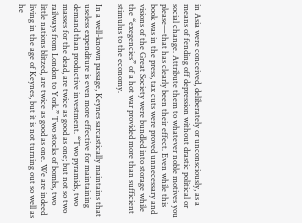in Asia were conceived, deliberately or unconsciously, as a means of fending off depression without drastic political or social change. Attribute them to whatever noble motives you please—that has clearly been their effect. Even while this book was in the press, tax cuts were proved unnecessary and visions of the Great Society were bundled into storage while the “exegencies” of a hot war provided more than sufficient stimulus to the economy.

In a well-known passage, Keynes sarcastically maintains that useless expenditure is even more effective for maintaining demand than productive investment. “Two pyramids, two masses for the dead, are twice as good as one; but not so two railways from London to York.” Two stocks of bombs, two little nations blitzed, are twice as good as one. We are indeed living in the age of Keynes, but it is not turning out so well as he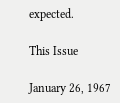expected.

This Issue

January 26, 1967